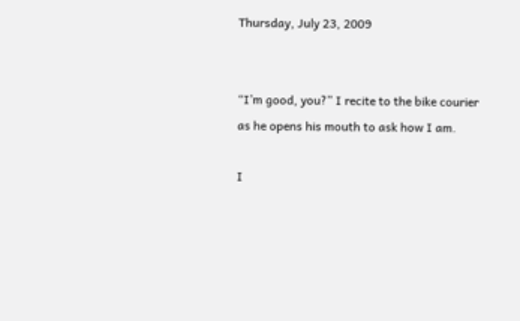Thursday, July 23, 2009


“I’m good, you?” I recite to the bike courier
as he opens his mouth to ask how I am.

I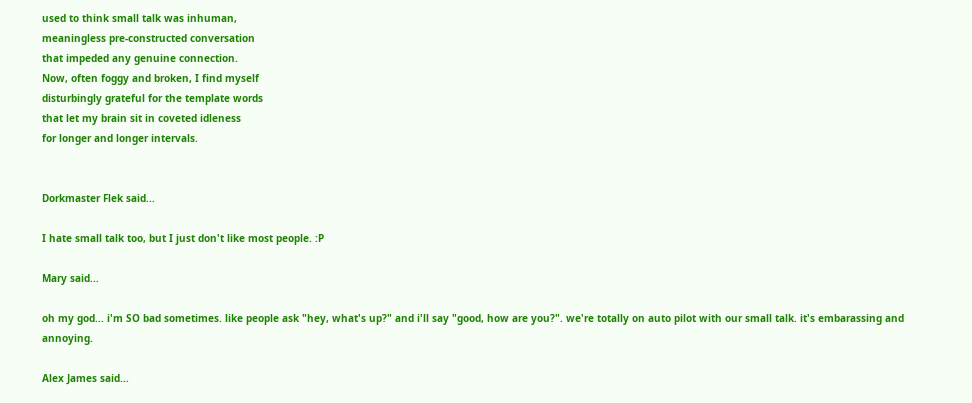used to think small talk was inhuman,
meaningless pre-constructed conversation
that impeded any genuine connection.
Now, often foggy and broken, I find myself
disturbingly grateful for the template words
that let my brain sit in coveted idleness
for longer and longer intervals.


Dorkmaster Flek said...

I hate small talk too, but I just don't like most people. :P

Mary said...

oh my god... i'm SO bad sometimes. like people ask "hey, what's up?" and i'll say "good, how are you?". we're totally on auto pilot with our small talk. it's embarassing and annoying.

Alex James said...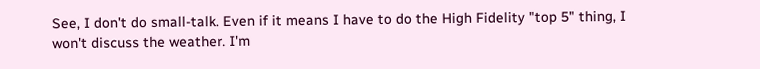See, I don't do small-talk. Even if it means I have to do the High Fidelity "top 5" thing, I won't discuss the weather. I'm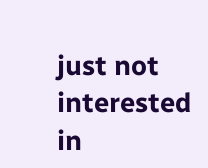just not interested in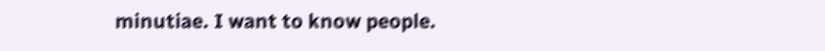minutiae. I want to know people.